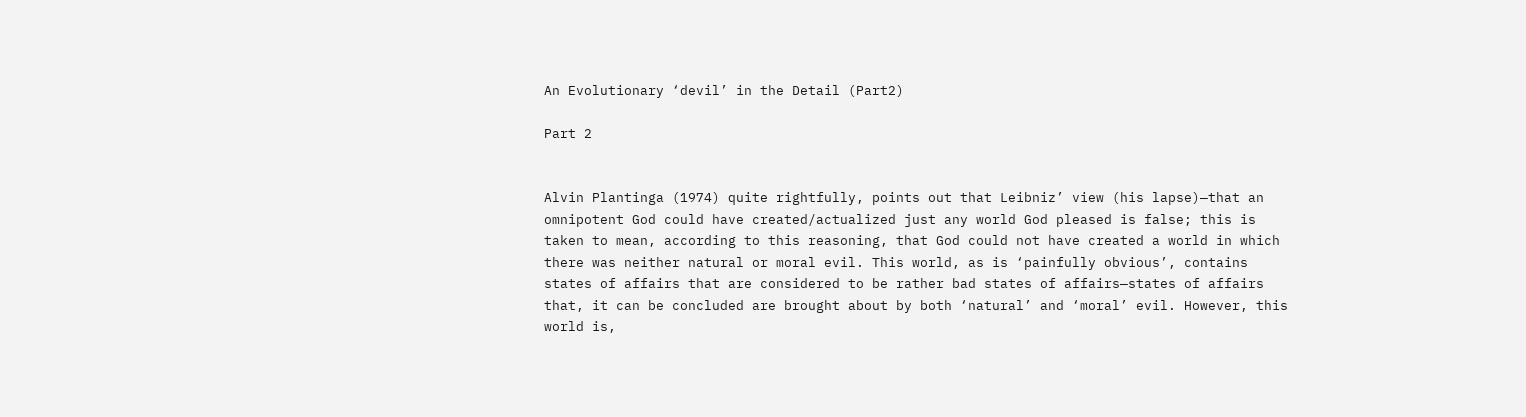An Evolutionary ‘devil’ in the Detail (Part2)

Part 2


Alvin Plantinga (1974) quite rightfully, points out that Leibniz’ view (his lapse)—that an omnipotent God could have created/actualized just any world God pleased is false; this is taken to mean, according to this reasoning, that God could not have created a world in which there was neither natural or moral evil. This world, as is ‘painfully obvious’, contains states of affairs that are considered to be rather bad states of affairs—states of affairs that, it can be concluded are brought about by both ‘natural’ and ‘moral’ evil. However, this world is,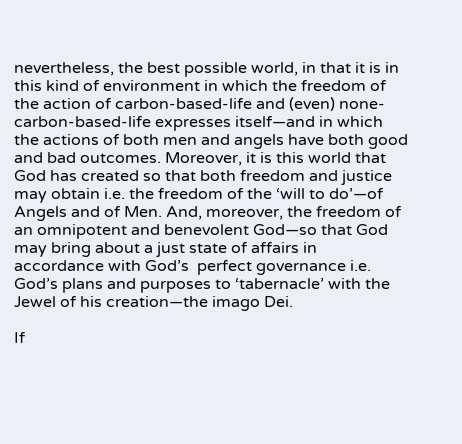nevertheless, the best possible world, in that it is in this kind of environment in which the freedom of the action of carbon-based-life and (even) none-carbon-based-life expresses itself—and in which the actions of both men and angels have both good and bad outcomes. Moreover, it is this world that God has created so that both freedom and justice may obtain i.e. the freedom of the ‘will to do’—of Angels and of Men. And, moreover, the freedom of an omnipotent and benevolent God—so that God may bring about a just state of affairs in accordance with God’s  perfect governance i.e. God’s plans and purposes to ‘tabernacle’ with the Jewel of his creation—the imago Dei.

If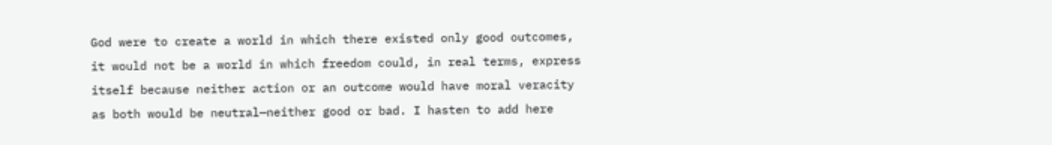God were to create a world in which there existed only good outcomes, it would not be a world in which freedom could, in real terms, express itself because neither action or an outcome would have moral veracity as both would be neutral—neither good or bad. I hasten to add here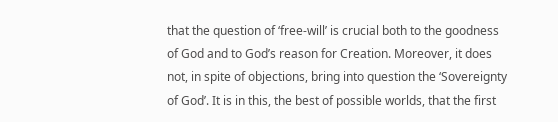that the question of ‘free-will’ is crucial both to the goodness of God and to God’s reason for Creation. Moreover, it does not, in spite of objections, bring into question the ‘Sovereignty of God’. It is in this, the best of possible worlds, that the first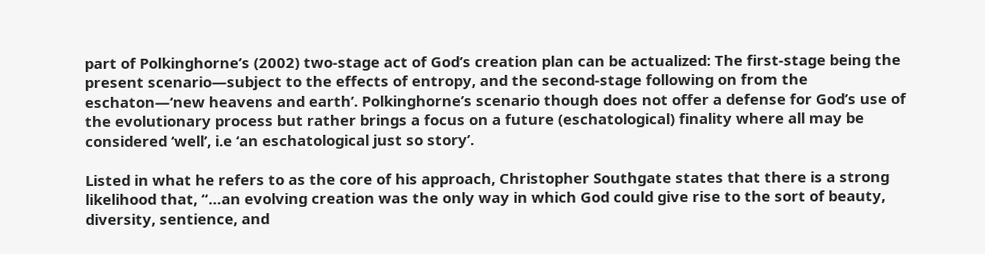part of Polkinghorne’s (2002) two-stage act of God’s creation plan can be actualized: The first-stage being the present scenario—subject to the effects of entropy, and the second-stage following on from the eschaton—‘new heavens and earth’. Polkinghorne’s scenario though does not offer a defense for God’s use of the evolutionary process but rather brings a focus on a future (eschatological) finality where all may be considered ‘well’, i.e ‘an eschatological just so story’.

Listed in what he refers to as the core of his approach, Christopher Southgate states that there is a strong likelihood that, “…an evolving creation was the only way in which God could give rise to the sort of beauty, diversity, sentience, and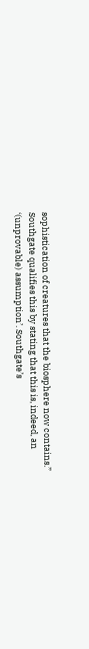sophistication of creatures that the biosphere now contains.” Southgate qualifies this by stating that this is, indeed, an ‘(unprovable) assumption’. Southgate’s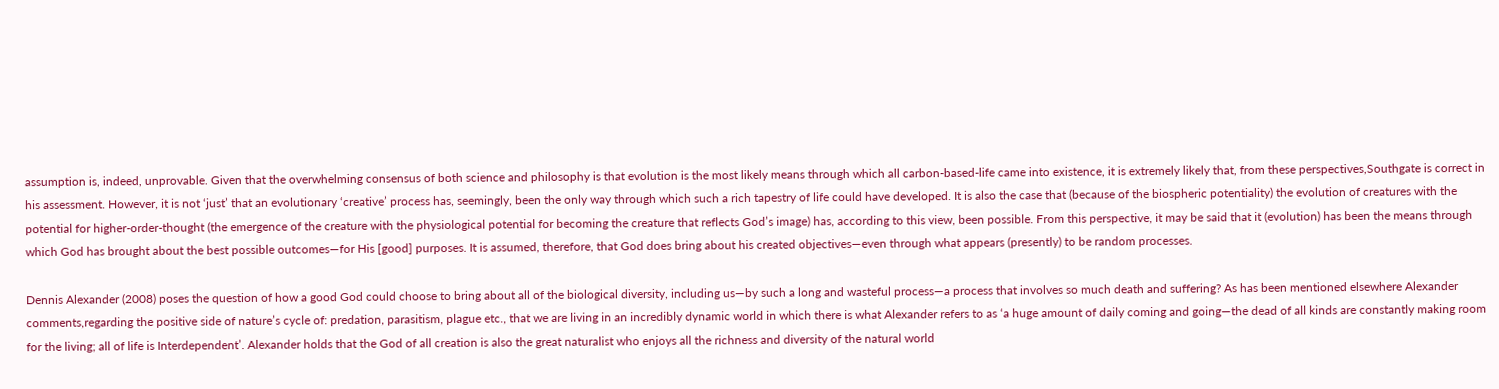assumption is, indeed, unprovable. Given that the overwhelming consensus of both science and philosophy is that evolution is the most likely means through which all carbon-based-life came into existence, it is extremely likely that, from these perspectives,Southgate is correct in his assessment. However, it is not ‘just’ that an evolutionary ‘creative’ process has, seemingly, been the only way through which such a rich tapestry of life could have developed. It is also the case that (because of the biospheric potentiality) the evolution of creatures with the potential for higher-order-thought (the emergence of the creature with the physiological potential for becoming the creature that reflects God’s image) has, according to this view, been possible. From this perspective, it may be said that it (evolution) has been the means through which God has brought about the best possible outcomes—for His [good] purposes. It is assumed, therefore, that God does bring about his created objectives—even through what appears (presently) to be random processes.

Dennis Alexander (2008) poses the question of how a good God could choose to bring about all of the biological diversity, including us—by such a long and wasteful process—a process that involves so much death and suffering? As has been mentioned elsewhere Alexander comments,regarding the positive side of nature’s cycle of: predation, parasitism, plague etc., that we are living in an incredibly dynamic world in which there is what Alexander refers to as ‘a huge amount of daily coming and going—the dead of all kinds are constantly making room for the living; all of life is Interdependent’. Alexander holds that the God of all creation is also the great naturalist who enjoys all the richness and diversity of the natural world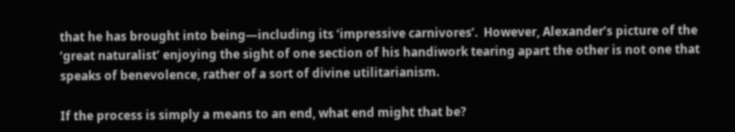that he has brought into being—including its ‘impressive carnivores’.  However, Alexander’s picture of the ‘great naturalist’ enjoying the sight of one section of his handiwork tearing apart the other is not one that speaks of benevolence, rather of a sort of divine utilitarianism.

If the process is simply a means to an end, what end might that be?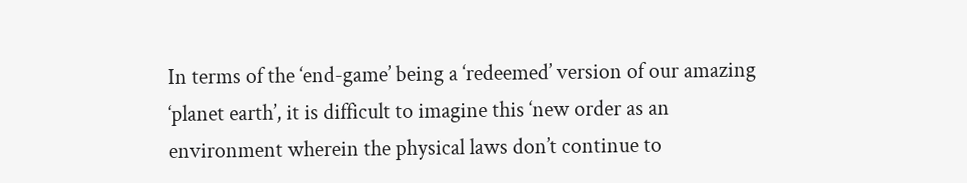In terms of the ‘end-game’ being a ‘redeemed’ version of our amazing ‘planet earth’, it is difficult to imagine this ‘new order as an environment wherein the physical laws don’t continue to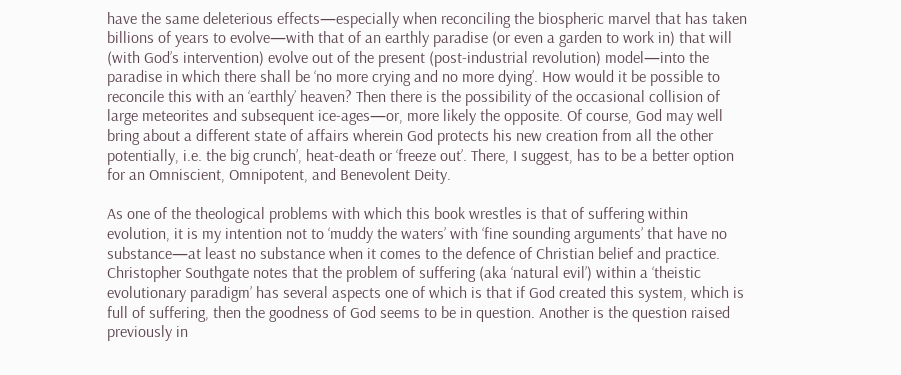have the same deleterious effects—especially when reconciling the biospheric marvel that has taken billions of years to evolve—with that of an earthly paradise (or even a garden to work in) that will (with God’s intervention) evolve out of the present (post-industrial revolution) model—into the paradise in which there shall be ‘no more crying and no more dying’. How would it be possible to reconcile this with an ‘earthly’ heaven? Then there is the possibility of the occasional collision of large meteorites and subsequent ice-ages—or, more likely the opposite. Of course, God may well bring about a different state of affairs wherein God protects his new creation from all the other potentially, i.e. the big crunch’, heat-death or ‘freeze out’. There, I suggest, has to be a better option for an Omniscient, Omnipotent, and Benevolent Deity.

As one of the theological problems with which this book wrestles is that of suffering within evolution, it is my intention not to ‘muddy the waters’ with ‘fine sounding arguments’ that have no substance—at least no substance when it comes to the defence of Christian belief and practice. Christopher Southgate notes that the problem of suffering (aka ‘natural evil’) within a ‘theistic evolutionary paradigm’ has several aspects one of which is that if God created this system, which is full of suffering, then the goodness of God seems to be in question. Another is the question raised previously in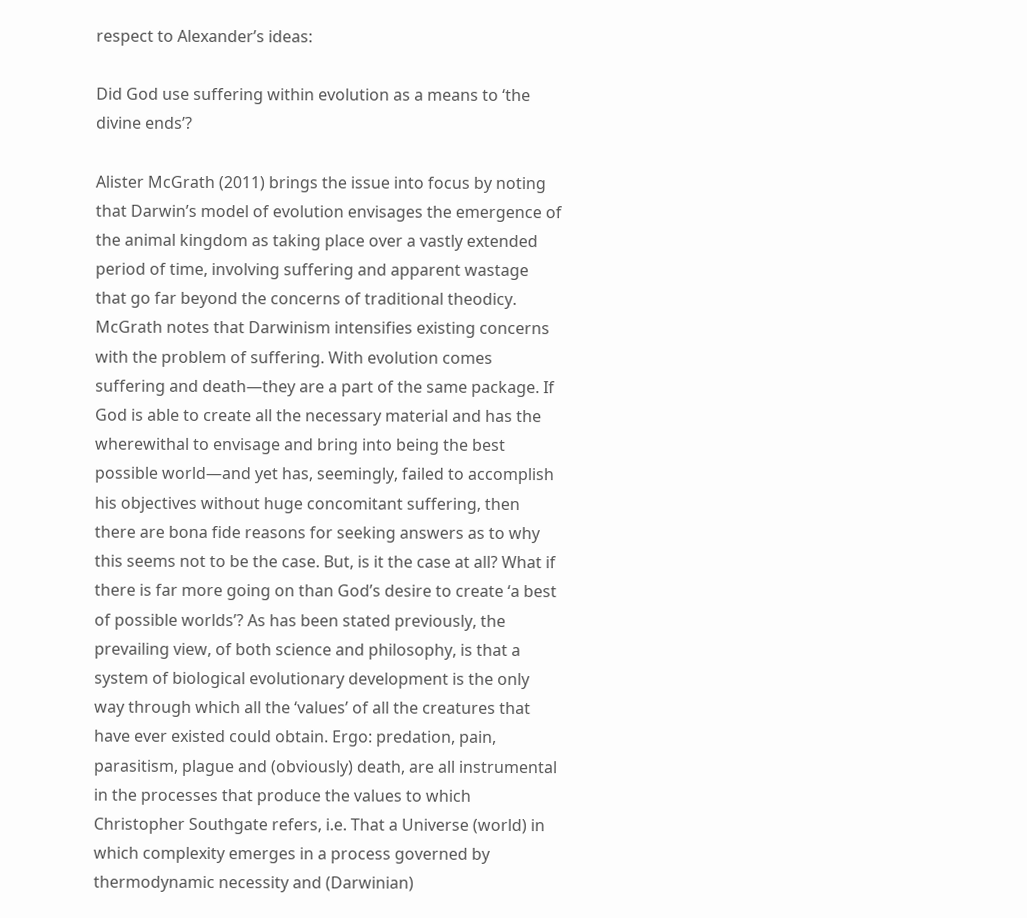respect to Alexander’s ideas:

Did God use suffering within evolution as a means to ‘the divine ends’?

Alister McGrath (2011) brings the issue into focus by noting that Darwin’s model of evolution envisages the emergence of the animal kingdom as taking place over a vastly extended period of time, involving suffering and apparent wastage that go far beyond the concerns of traditional theodicy.  McGrath notes that Darwinism intensifies existing concerns with the problem of suffering. With evolution comes suffering and death—they are a part of the same package. If God is able to create all the necessary material and has the wherewithal to envisage and bring into being the best possible world—and yet has, seemingly, failed to accomplish his objectives without huge concomitant suffering, then there are bona fide reasons for seeking answers as to why this seems not to be the case. But, is it the case at all? What if there is far more going on than God’s desire to create ‘a best of possible worlds’? As has been stated previously, the prevailing view, of both science and philosophy, is that a system of biological evolutionary development is the only way through which all the ‘values’ of all the creatures that have ever existed could obtain. Ergo: predation, pain, parasitism, plague and (obviously) death, are all instrumental in the processes that produce the values to which Christopher Southgate refers, i.e. That a Universe (world) in which complexity emerges in a process governed by thermodynamic necessity and (Darwinian)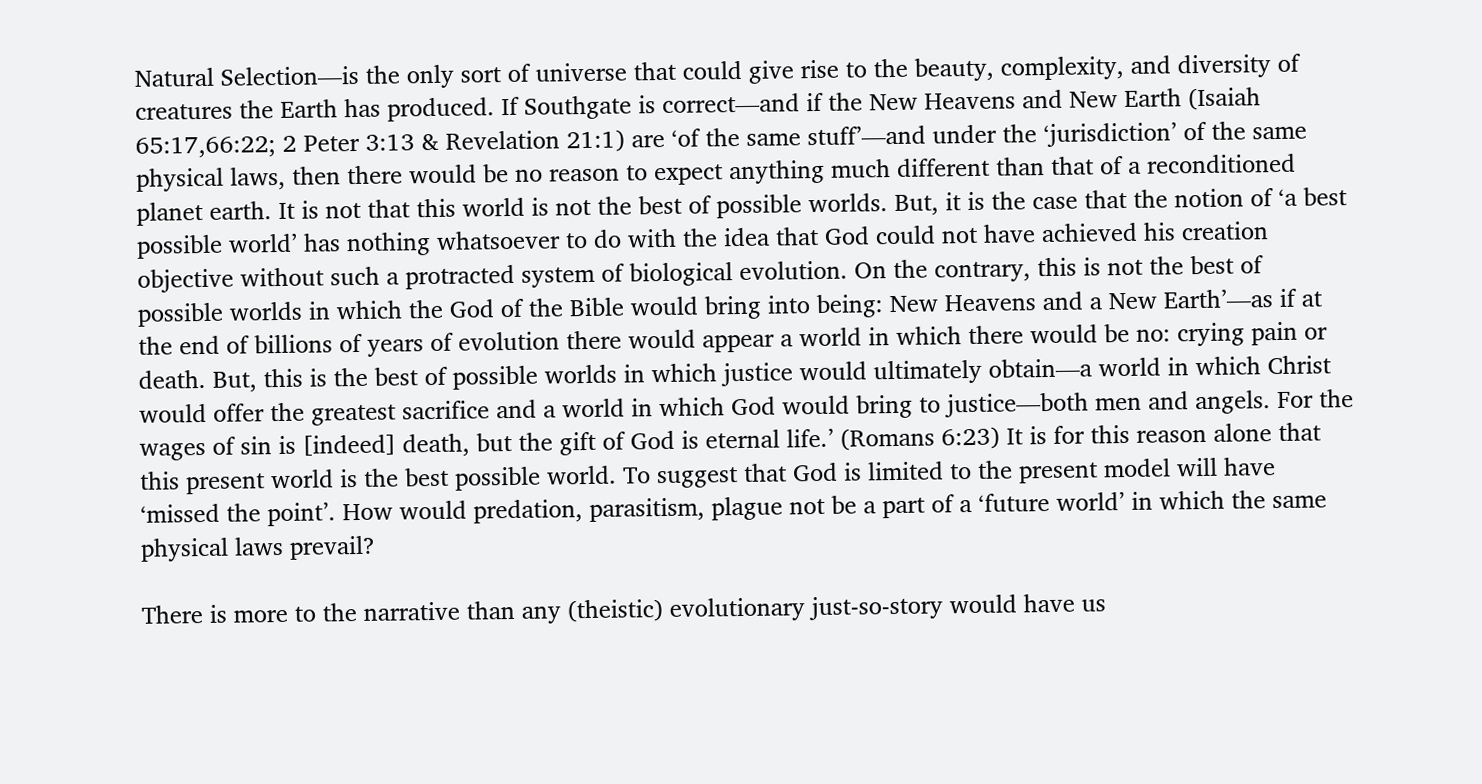Natural Selection—is the only sort of universe that could give rise to the beauty, complexity, and diversity of creatures the Earth has produced. If Southgate is correct—and if the New Heavens and New Earth (Isaiah 65:17,66:22; 2 Peter 3:13 & Revelation 21:1) are ‘of the same stuff’—and under the ‘jurisdiction’ of the same physical laws, then there would be no reason to expect anything much different than that of a reconditioned planet earth. It is not that this world is not the best of possible worlds. But, it is the case that the notion of ‘a best possible world’ has nothing whatsoever to do with the idea that God could not have achieved his creation objective without such a protracted system of biological evolution. On the contrary, this is not the best of possible worlds in which the God of the Bible would bring into being: New Heavens and a New Earth’—as if at the end of billions of years of evolution there would appear a world in which there would be no: crying pain or death. But, this is the best of possible worlds in which justice would ultimately obtain—a world in which Christ would offer the greatest sacrifice and a world in which God would bring to justice—both men and angels. For the wages of sin is [indeed] death, but the gift of God is eternal life.’ (Romans 6:23) It is for this reason alone that this present world is the best possible world. To suggest that God is limited to the present model will have ‘missed the point’. How would predation, parasitism, plague not be a part of a ‘future world’ in which the same physical laws prevail?

There is more to the narrative than any (theistic) evolutionary just-so-story would have us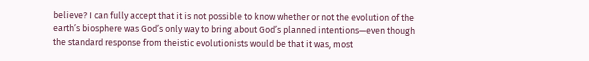believe? I can fully accept that it is not possible to know whether or not the evolution of the earth’s biosphere was God’s only way to bring about God’s planned intentions—even though the standard response from theistic evolutionists would be that it was, most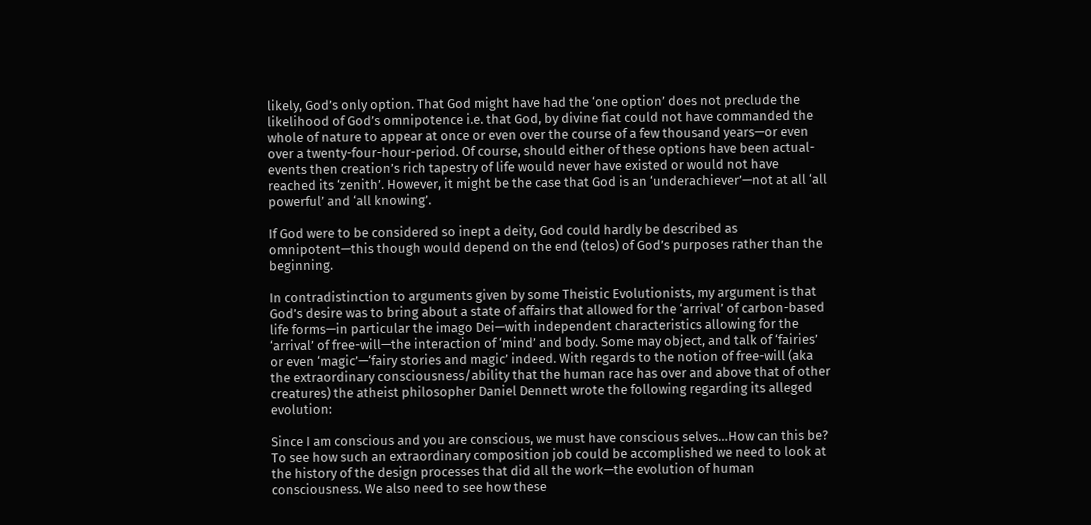likely, God’s only option. That God might have had the ‘one option’ does not preclude the likelihood of God’s omnipotence i.e. that God, by divine fiat could not have commanded the whole of nature to appear at once or even over the course of a few thousand years—or even over a twenty-four-hour-period. Of course, should either of these options have been actual-events then creation’s rich tapestry of life would never have existed or would not have reached its ‘zenith’. However, it might be the case that God is an ‘underachiever’—not at all ‘all powerful’ and ‘all knowing’.

If God were to be considered so inept a deity, God could hardly be described as omnipotent—this though would depend on the end (telos) of God’s purposes rather than the beginning.

In contradistinction to arguments given by some Theistic Evolutionists, my argument is that God’s desire was to bring about a state of affairs that allowed for the ‘arrival’ of carbon-based life forms—in particular the imago Dei—with independent characteristics allowing for the ‘arrival’ of free-will—the interaction of ‘mind’ and body. Some may object, and talk of ‘fairies’ or even ‘magic’—‘fairy stories and magic’ indeed. With regards to the notion of free-will (aka the extraordinary consciousness/ability that the human race has over and above that of other creatures) the atheist philosopher Daniel Dennett wrote the following regarding its alleged evolution:

Since I am conscious and you are conscious, we must have conscious selves…How can this be? To see how such an extraordinary composition job could be accomplished we need to look at the history of the design processes that did all the work—the evolution of human consciousness. We also need to see how these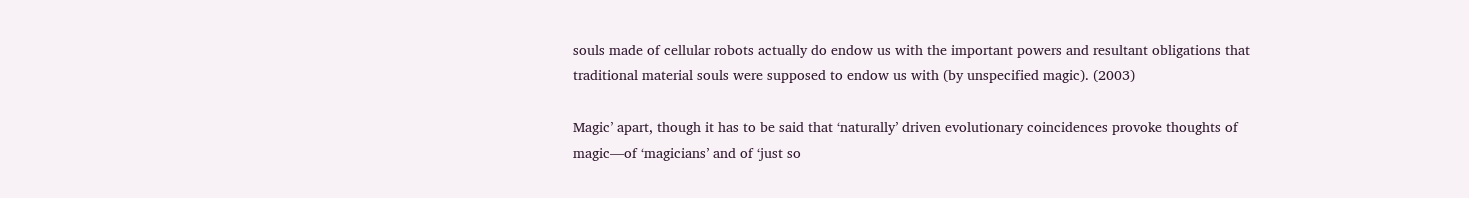souls made of cellular robots actually do endow us with the important powers and resultant obligations that traditional material souls were supposed to endow us with (by unspecified magic). (2003)

Magic’ apart, though it has to be said that ‘naturally’ driven evolutionary coincidences provoke thoughts of magic—of ‘magicians’ and of ‘just so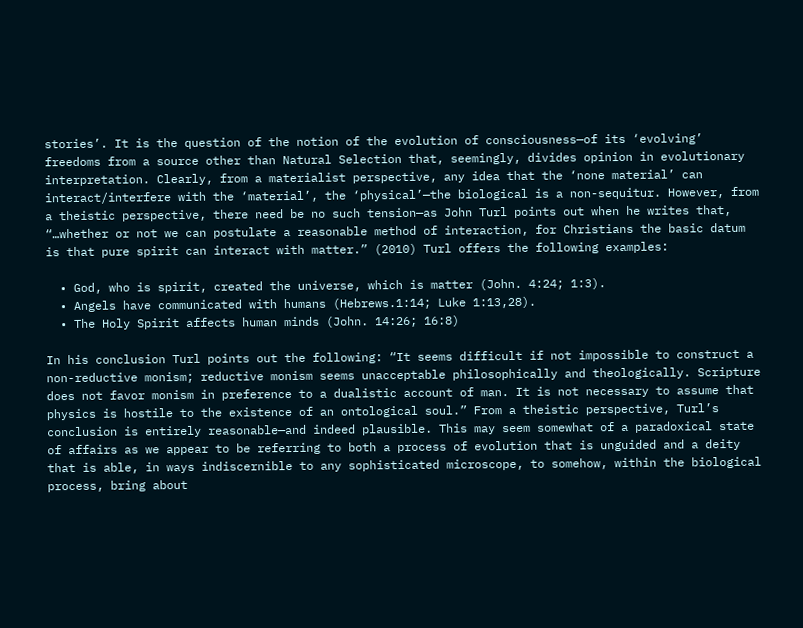stories’. It is the question of the notion of the evolution of consciousness—of its ‘evolving’ freedoms from a source other than Natural Selection that, seemingly, divides opinion in evolutionary interpretation. Clearly, from a materialist perspective, any idea that the ‘none material’ can interact/interfere with the ‘material’, the ‘physical’—the biological is a non-sequitur. However, from a theistic perspective, there need be no such tension—as John Turl points out when he writes that, “…whether or not we can postulate a reasonable method of interaction, for Christians the basic datum is that pure spirit can interact with matter.” (2010) Turl offers the following examples:

  • God, who is spirit, created the universe, which is matter (John. 4:24; 1:3).
  • Angels have communicated with humans (Hebrews.1:14; Luke 1:13,28).
  • The Holy Spirit affects human minds (John. 14:26; 16:8)

In his conclusion Turl points out the following: “It seems difficult if not impossible to construct a non-reductive monism; reductive monism seems unacceptable philosophically and theologically. Scripture does not favor monism in preference to a dualistic account of man. It is not necessary to assume that physics is hostile to the existence of an ontological soul.” From a theistic perspective, Turl’s conclusion is entirely reasonable—and indeed plausible. This may seem somewhat of a paradoxical state of affairs as we appear to be referring to both a process of evolution that is unguided and a deity that is able, in ways indiscernible to any sophisticated microscope, to somehow, within the biological process, bring about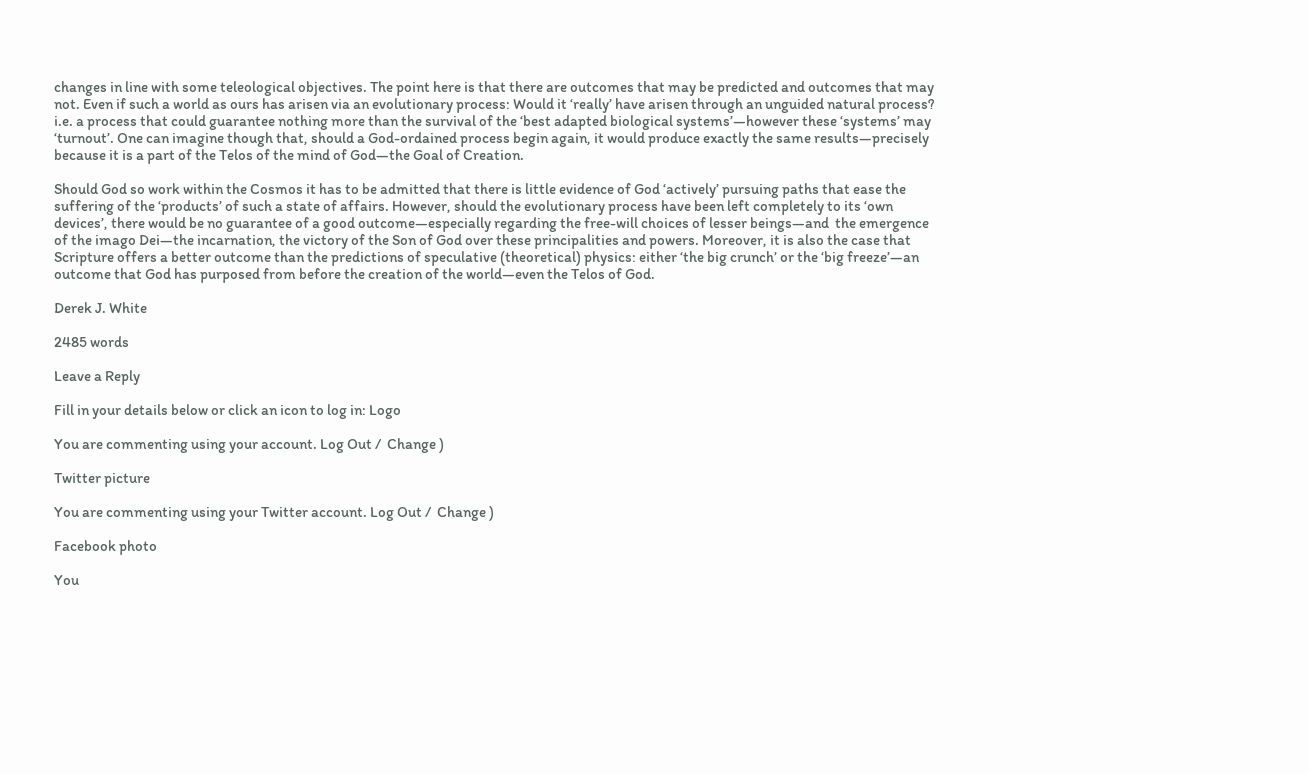changes in line with some teleological objectives. The point here is that there are outcomes that may be predicted and outcomes that may not. Even if such a world as ours has arisen via an evolutionary process: Would it ‘really’ have arisen through an unguided natural process?  i.e. a process that could guarantee nothing more than the survival of the ‘best adapted biological systems’—however these ‘systems’ may ‘turnout’. One can imagine though that, should a God-ordained process begin again, it would produce exactly the same results—precisely because it is a part of the Telos of the mind of God—the Goal of Creation.

Should God so work within the Cosmos it has to be admitted that there is little evidence of God ‘actively’ pursuing paths that ease the suffering of the ‘products’ of such a state of affairs. However, should the evolutionary process have been left completely to its ‘own devices’, there would be no guarantee of a good outcome—especially regarding the free-will choices of lesser beings—and  the emergence of the imago Dei—the incarnation, the victory of the Son of God over these principalities and powers. Moreover, it is also the case that Scripture offers a better outcome than the predictions of speculative (theoretical) physics: either ‘the big crunch’ or the ‘big freeze’—an outcome that God has purposed from before the creation of the world—even the Telos of God.

Derek J. White

2485 words

Leave a Reply

Fill in your details below or click an icon to log in: Logo

You are commenting using your account. Log Out /  Change )

Twitter picture

You are commenting using your Twitter account. Log Out /  Change )

Facebook photo

You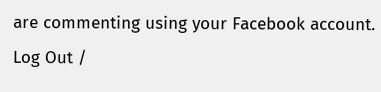are commenting using your Facebook account. Log Out /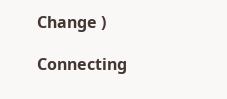Change )

Connecting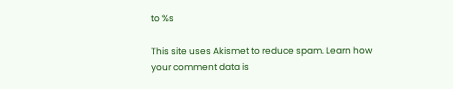to %s

This site uses Akismet to reduce spam. Learn how your comment data is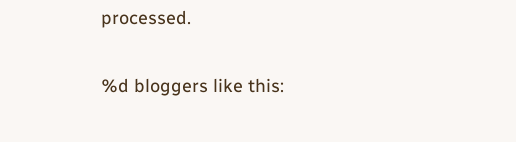processed.

%d bloggers like this: